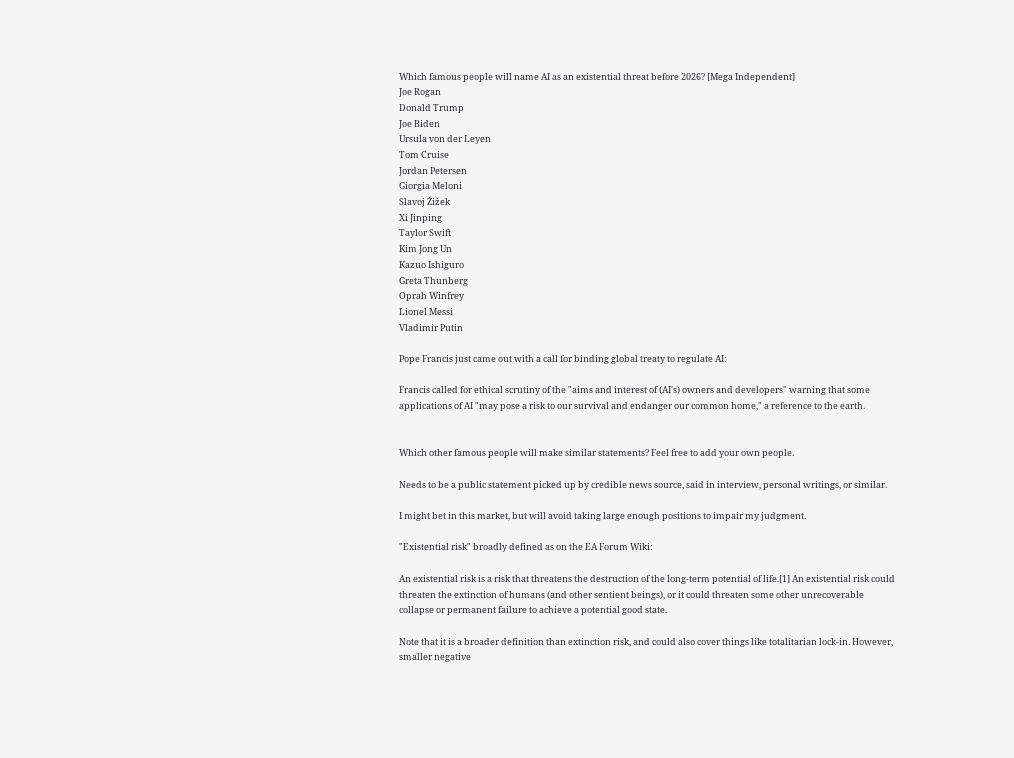Which famous people will name AI as an existential threat before 2026? [Mega Independent]
Joe Rogan
Donald Trump
Joe Biden
Ursula von der Leyen
Tom Cruise
Jordan Petersen
Giorgia Meloni
Slavoj Žižek
Xi Jinping
Taylor Swift
Kim Jong Un
Kazuo Ishiguro
Greta Thunberg
Oprah Winfrey
Lionel Messi
Vladimir Putin

Pope Francis just came out with a call for binding global treaty to regulate AI:

Francis called for ethical scrutiny of the "aims and interest of (AI's) owners and developers" warning that some applications of AI "may pose a risk to our survival and endanger our common home," a reference to the earth.


Which other famous people will make similar statements? Feel free to add your own people.

Needs to be a public statement picked up by credible news source, said in interview, personal writings, or similar.

I might bet in this market, but will avoid taking large enough positions to impair my judgment.

"Existential risk" broadly defined as on the EA Forum Wiki:

An existential risk is a risk that threatens the destruction of the long-term potential of life.[1] An existential risk could threaten the extinction of humans (and other sentient beings), or it could threaten some other unrecoverable collapse or permanent failure to achieve a potential good state.

Note that it is a broader definition than extinction risk, and could also cover things like totalitarian lock-in. However, smaller negative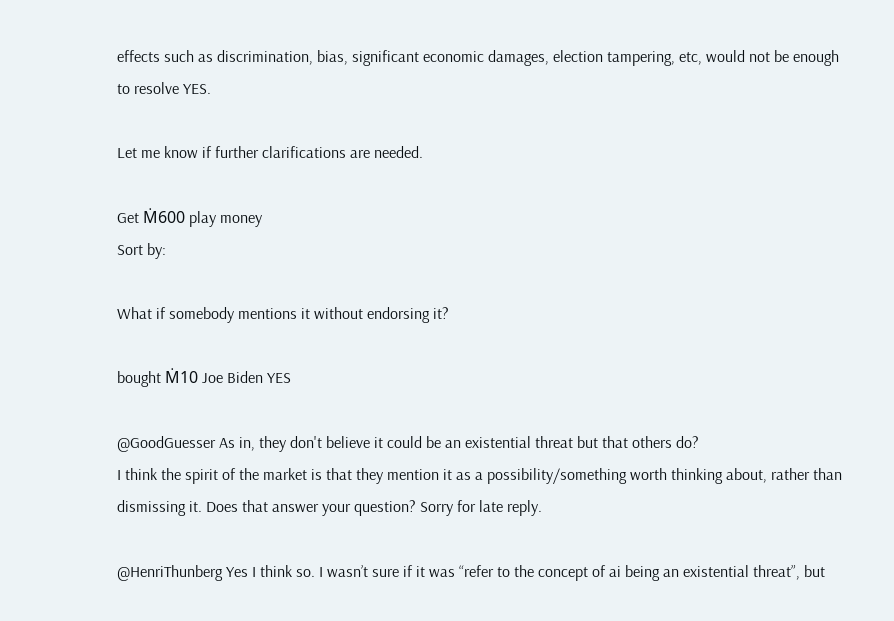effects such as discrimination, bias, significant economic damages, election tampering, etc, would not be enough to resolve YES.

Let me know if further clarifications are needed.

Get Ṁ600 play money
Sort by:

What if somebody mentions it without endorsing it?

bought Ṁ10 Joe Biden YES

@GoodGuesser As in, they don't believe it could be an existential threat but that others do?
I think the spirit of the market is that they mention it as a possibility/something worth thinking about, rather than dismissing it. Does that answer your question? Sorry for late reply.

@HenriThunberg Yes I think so. I wasn’t sure if it was “refer to the concept of ai being an existential threat”, but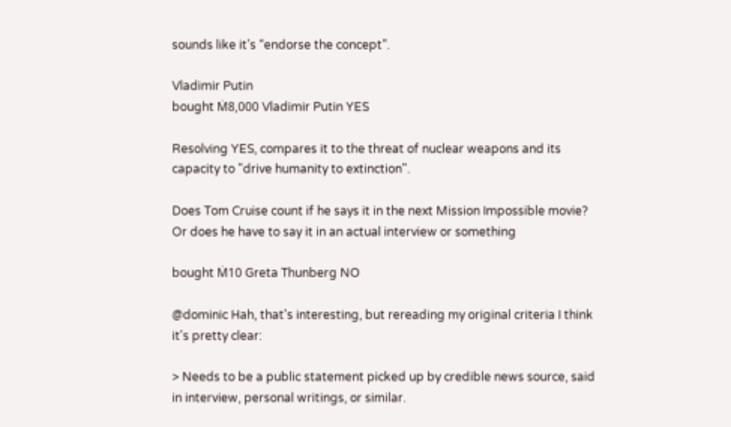sounds like it’s “endorse the concept”.

Vladimir Putin
bought Ṁ8,000 Vladimir Putin YES

Resolving YES, compares it to the threat of nuclear weapons and its capacity to "drive humanity to extinction".

Does Tom Cruise count if he says it in the next Mission Impossible movie? Or does he have to say it in an actual interview or something

bought Ṁ10 Greta Thunberg NO

@dominic Hah, that's interesting, but rereading my original criteria I think it's pretty clear:

> Needs to be a public statement picked up by credible news source, said in interview, personal writings, or similar.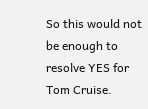So this would not be enough to resolve YES for Tom Cruise.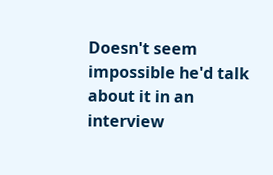Doesn't seem impossible he'd talk about it in an interview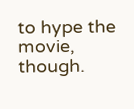to hype the movie, though.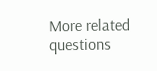More related questions